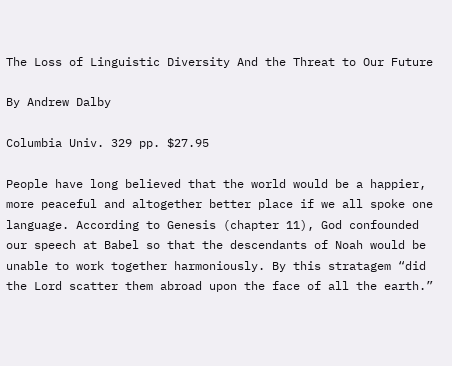The Loss of Linguistic Diversity And the Threat to Our Future

By Andrew Dalby

Columbia Univ. 329 pp. $27.95

People have long believed that the world would be a happier, more peaceful and altogether better place if we all spoke one language. According to Genesis (chapter 11), God confounded our speech at Babel so that the descendants of Noah would be unable to work together harmoniously. By this stratagem “did the Lord scatter them abroad upon the face of all the earth.”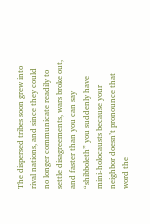The dispersed tribes soon grew into rival nations, and since they could no longer communicate readily to settle disagreements, wars broke out, and faster than you can say “shibboleth” you suddenly have mini-holocausts because your neighbor doesn’t pronounce that word the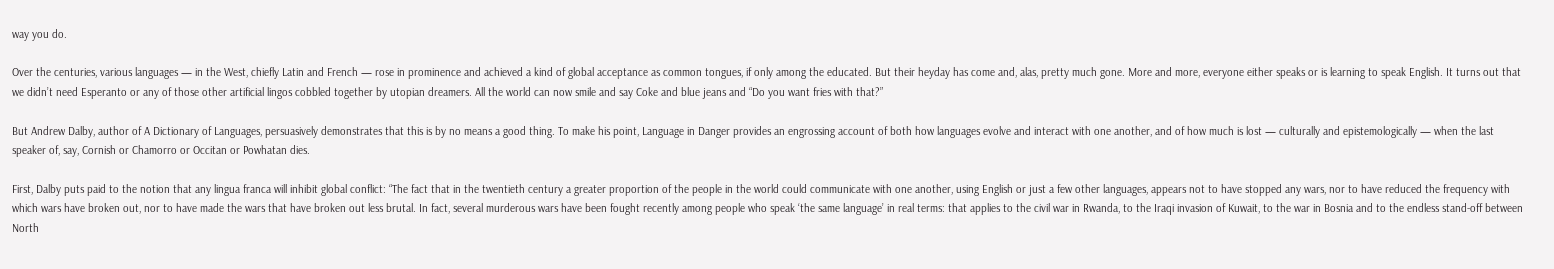way you do.

Over the centuries, various languages — in the West, chiefly Latin and French — rose in prominence and achieved a kind of global acceptance as common tongues, if only among the educated. But their heyday has come and, alas, pretty much gone. More and more, everyone either speaks or is learning to speak English. It turns out that we didn’t need Esperanto or any of those other artificial lingos cobbled together by utopian dreamers. All the world can now smile and say Coke and blue jeans and “Do you want fries with that?”

But Andrew Dalby, author of A Dictionary of Languages, persuasively demonstrates that this is by no means a good thing. To make his point, Language in Danger provides an engrossing account of both how languages evolve and interact with one another, and of how much is lost — culturally and epistemologically — when the last speaker of, say, Cornish or Chamorro or Occitan or Powhatan dies.

First, Dalby puts paid to the notion that any lingua franca will inhibit global conflict: “The fact that in the twentieth century a greater proportion of the people in the world could communicate with one another, using English or just a few other languages, appears not to have stopped any wars, nor to have reduced the frequency with which wars have broken out, nor to have made the wars that have broken out less brutal. In fact, several murderous wars have been fought recently among people who speak ‘the same language’ in real terms: that applies to the civil war in Rwanda, to the Iraqi invasion of Kuwait, to the war in Bosnia and to the endless stand-off between North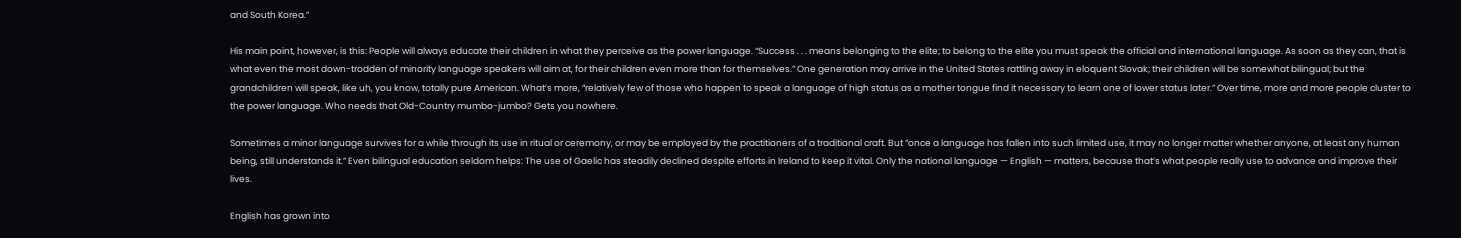and South Korea.”

His main point, however, is this: People will always educate their children in what they perceive as the power language. “Success . . . means belonging to the elite; to belong to the elite you must speak the official and international language. As soon as they can, that is what even the most down-trodden of minority language speakers will aim at, for their children even more than for themselves.” One generation may arrive in the United States rattling away in eloquent Slovak; their children will be somewhat bilingual; but the grandchildren will speak, like uh, you know, totally pure American. What’s more, “relatively few of those who happen to speak a language of high status as a mother tongue find it necessary to learn one of lower status later.” Over time, more and more people cluster to the power language. Who needs that Old-Country mumbo-jumbo? Gets you nowhere.

Sometimes a minor language survives for a while through its use in ritual or ceremony, or may be employed by the practitioners of a traditional craft. But “once a language has fallen into such limited use, it may no longer matter whether anyone, at least any human being, still understands it.” Even bilingual education seldom helps: The use of Gaelic has steadily declined despite efforts in Ireland to keep it vital. Only the national language — English — matters, because that’s what people really use to advance and improve their lives.

English has grown into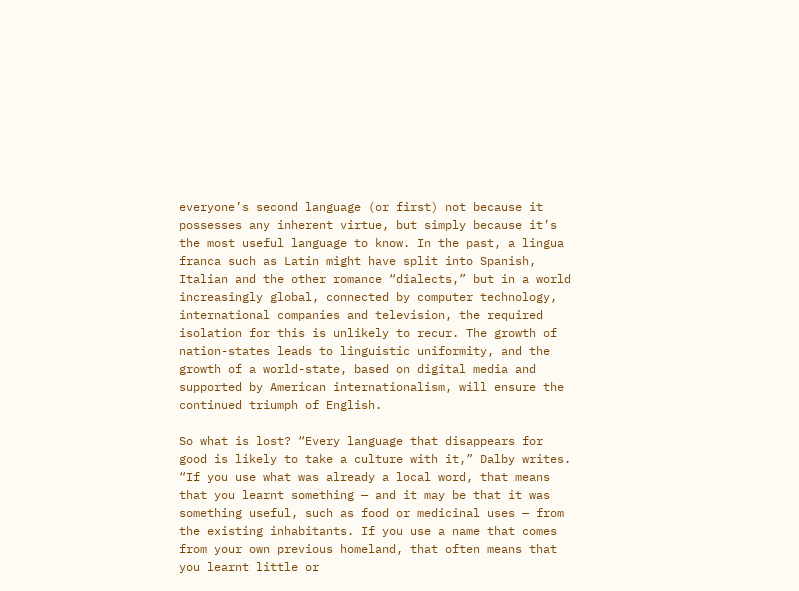everyone’s second language (or first) not because it possesses any inherent virtue, but simply because it’s the most useful language to know. In the past, a lingua franca such as Latin might have split into Spanish, Italian and the other romance “dialects,” but in a world increasingly global, connected by computer technology, international companies and television, the required isolation for this is unlikely to recur. The growth of nation-states leads to linguistic uniformity, and the growth of a world-state, based on digital media and supported by American internationalism, will ensure the continued triumph of English.

So what is lost? “Every language that disappears for good is likely to take a culture with it,” Dalby writes. “If you use what was already a local word, that means that you learnt something — and it may be that it was something useful, such as food or medicinal uses — from the existing inhabitants. If you use a name that comes from your own previous homeland, that often means that you learnt little or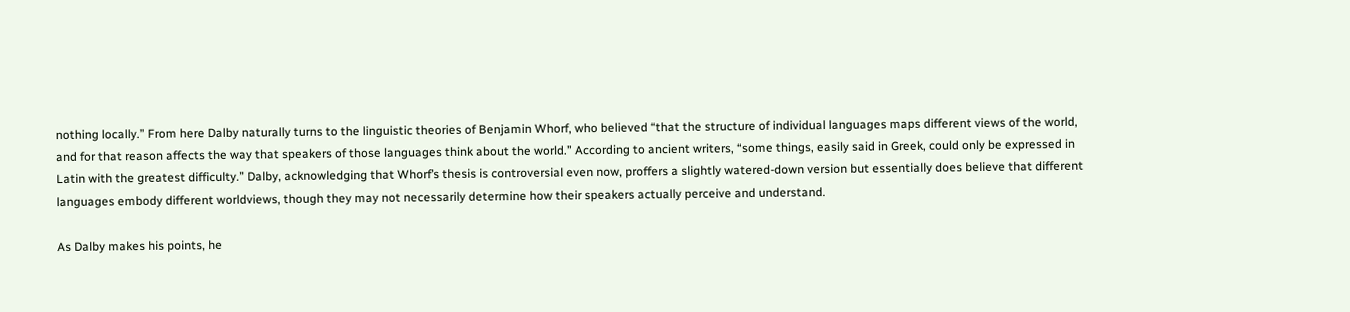nothing locally.” From here Dalby naturally turns to the linguistic theories of Benjamin Whorf, who believed “that the structure of individual languages maps different views of the world, and for that reason affects the way that speakers of those languages think about the world.” According to ancient writers, “some things, easily said in Greek, could only be expressed in Latin with the greatest difficulty.” Dalby, acknowledging that Whorf’s thesis is controversial even now, proffers a slightly watered-down version but essentially does believe that different languages embody different worldviews, though they may not necessarily determine how their speakers actually perceive and understand.

As Dalby makes his points, he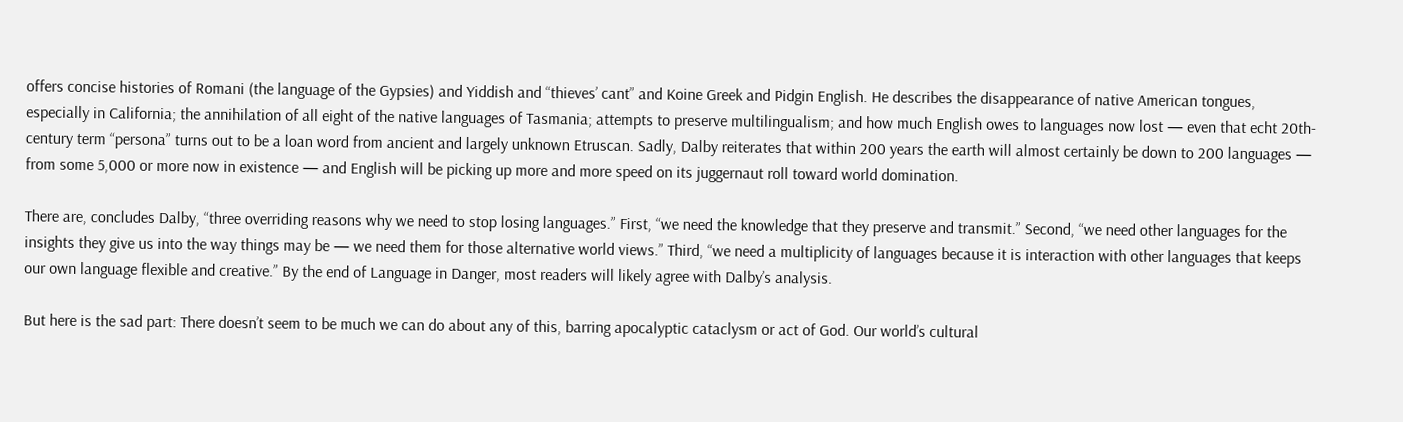offers concise histories of Romani (the language of the Gypsies) and Yiddish and “thieves’ cant” and Koine Greek and Pidgin English. He describes the disappearance of native American tongues, especially in California; the annihilation of all eight of the native languages of Tasmania; attempts to preserve multilingualism; and how much English owes to languages now lost — even that echt 20th-century term “persona” turns out to be a loan word from ancient and largely unknown Etruscan. Sadly, Dalby reiterates that within 200 years the earth will almost certainly be down to 200 languages — from some 5,000 or more now in existence — and English will be picking up more and more speed on its juggernaut roll toward world domination.

There are, concludes Dalby, “three overriding reasons why we need to stop losing languages.” First, “we need the knowledge that they preserve and transmit.” Second, “we need other languages for the insights they give us into the way things may be — we need them for those alternative world views.” Third, “we need a multiplicity of languages because it is interaction with other languages that keeps our own language flexible and creative.” By the end of Language in Danger, most readers will likely agree with Dalby’s analysis.

But here is the sad part: There doesn’t seem to be much we can do about any of this, barring apocalyptic cataclysm or act of God. Our world’s cultural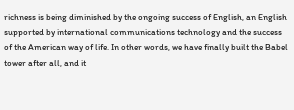richness is being diminished by the ongoing success of English, an English supported by international communications technology and the success of the American way of life. In other words, we have finally built the Babel tower after all, and it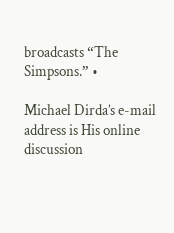broadcasts “The Simpsons.” •

Michael Dirda’s e-mail address is His online discussion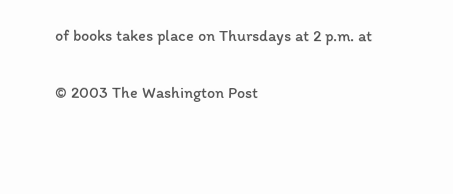of books takes place on Thursdays at 2 p.m. at

© 2003 The Washington Post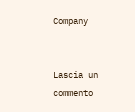Company


Lascia un commento